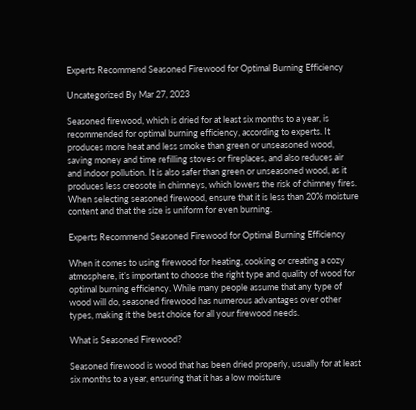Experts Recommend Seasoned Firewood for Optimal Burning Efficiency

Uncategorized By Mar 27, 2023

Seasoned firewood, which is dried for at least six months to a year, is recommended for optimal burning efficiency, according to experts. It produces more heat and less smoke than green or unseasoned wood, saving money and time refilling stoves or fireplaces, and also reduces air and indoor pollution. It is also safer than green or unseasoned wood, as it produces less creosote in chimneys, which lowers the risk of chimney fires. When selecting seasoned firewood, ensure that it is less than 20% moisture content and that the size is uniform for even burning.

Experts Recommend Seasoned Firewood for Optimal Burning Efficiency

When it comes to using firewood for heating, cooking or creating a cozy atmosphere, it’s important to choose the right type and quality of wood for optimal burning efficiency. While many people assume that any type of wood will do, seasoned firewood has numerous advantages over other types, making it the best choice for all your firewood needs.

What is Seasoned Firewood?

Seasoned firewood is wood that has been dried properly, usually for at least six months to a year, ensuring that it has a low moisture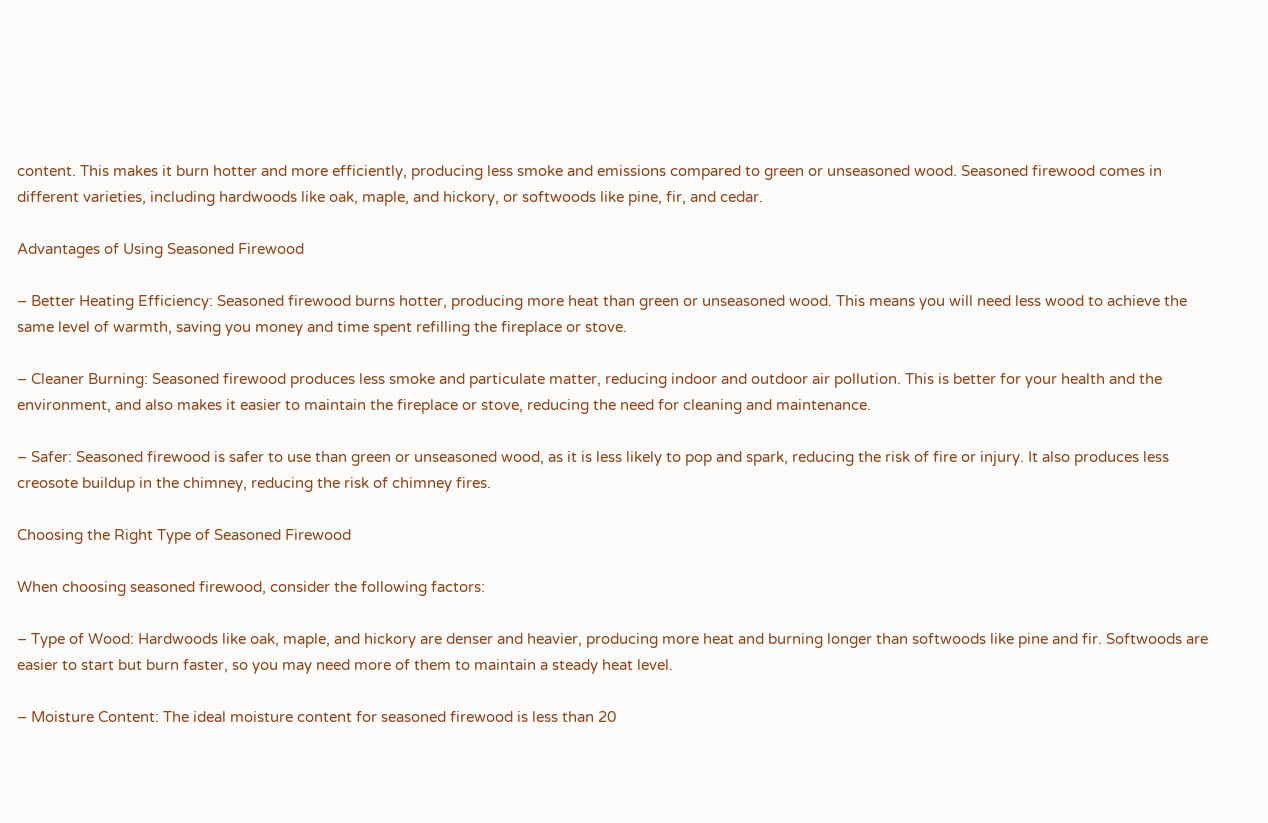content. This makes it burn hotter and more efficiently, producing less smoke and emissions compared to green or unseasoned wood. Seasoned firewood comes in different varieties, including hardwoods like oak, maple, and hickory, or softwoods like pine, fir, and cedar.

Advantages of Using Seasoned Firewood

– Better Heating Efficiency: Seasoned firewood burns hotter, producing more heat than green or unseasoned wood. This means you will need less wood to achieve the same level of warmth, saving you money and time spent refilling the fireplace or stove.

– Cleaner Burning: Seasoned firewood produces less smoke and particulate matter, reducing indoor and outdoor air pollution. This is better for your health and the environment, and also makes it easier to maintain the fireplace or stove, reducing the need for cleaning and maintenance.

– Safer: Seasoned firewood is safer to use than green or unseasoned wood, as it is less likely to pop and spark, reducing the risk of fire or injury. It also produces less creosote buildup in the chimney, reducing the risk of chimney fires.

Choosing the Right Type of Seasoned Firewood

When choosing seasoned firewood, consider the following factors:

– Type of Wood: Hardwoods like oak, maple, and hickory are denser and heavier, producing more heat and burning longer than softwoods like pine and fir. Softwoods are easier to start but burn faster, so you may need more of them to maintain a steady heat level.

– Moisture Content: The ideal moisture content for seasoned firewood is less than 20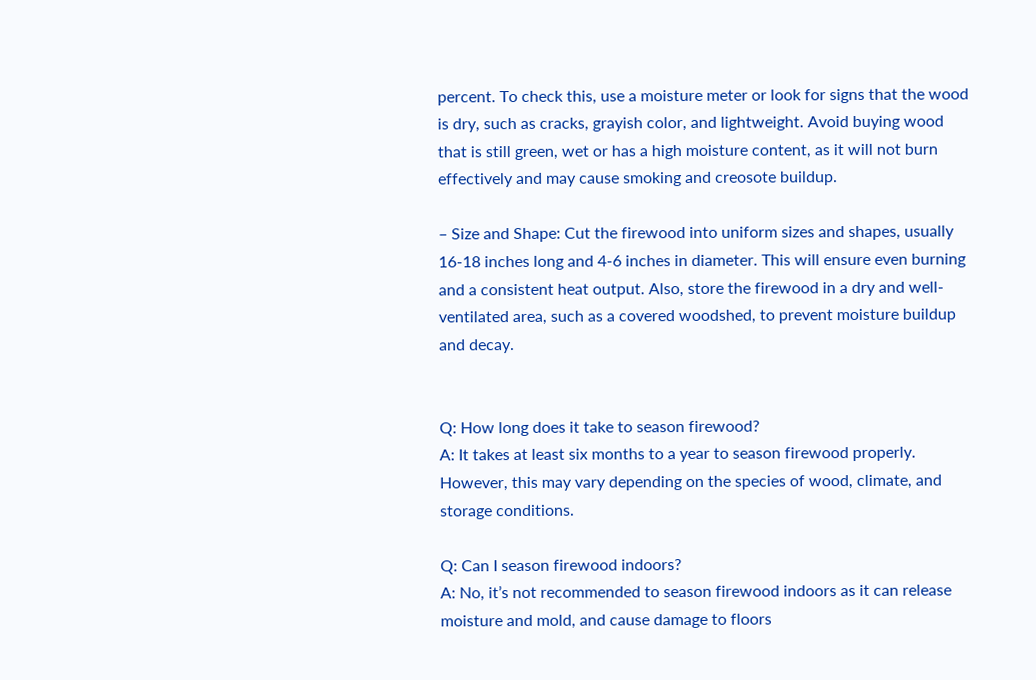percent. To check this, use a moisture meter or look for signs that the wood is dry, such as cracks, grayish color, and lightweight. Avoid buying wood that is still green, wet or has a high moisture content, as it will not burn effectively and may cause smoking and creosote buildup.

– Size and Shape: Cut the firewood into uniform sizes and shapes, usually 16-18 inches long and 4-6 inches in diameter. This will ensure even burning and a consistent heat output. Also, store the firewood in a dry and well-ventilated area, such as a covered woodshed, to prevent moisture buildup and decay.


Q: How long does it take to season firewood?
A: It takes at least six months to a year to season firewood properly. However, this may vary depending on the species of wood, climate, and storage conditions.

Q: Can I season firewood indoors?
A: No, it’s not recommended to season firewood indoors as it can release moisture and mold, and cause damage to floors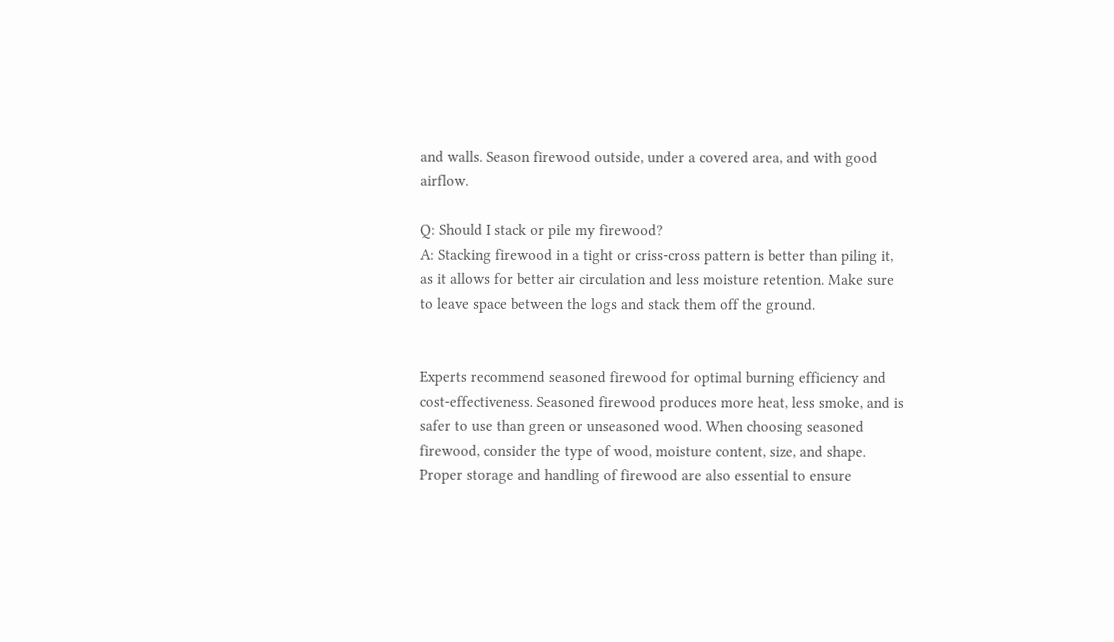and walls. Season firewood outside, under a covered area, and with good airflow.

Q: Should I stack or pile my firewood?
A: Stacking firewood in a tight or criss-cross pattern is better than piling it, as it allows for better air circulation and less moisture retention. Make sure to leave space between the logs and stack them off the ground.


Experts recommend seasoned firewood for optimal burning efficiency and cost-effectiveness. Seasoned firewood produces more heat, less smoke, and is safer to use than green or unseasoned wood. When choosing seasoned firewood, consider the type of wood, moisture content, size, and shape. Proper storage and handling of firewood are also essential to ensure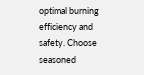optimal burning efficiency and safety. Choose seasoned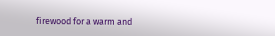firewood for a warm and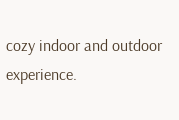cozy indoor and outdoor experience.